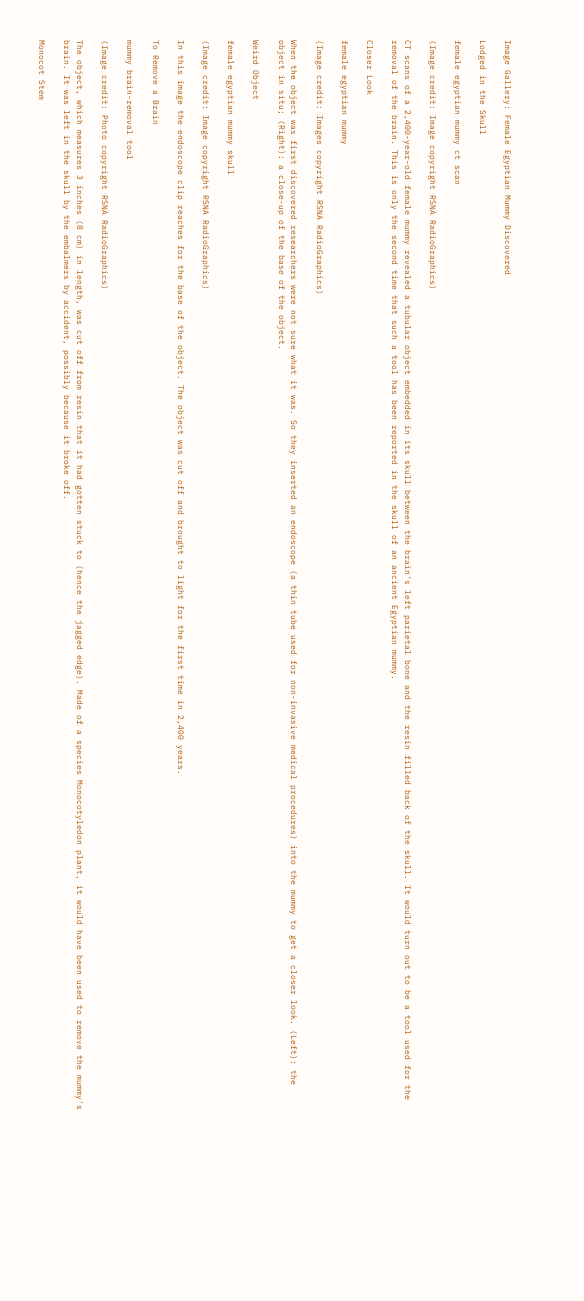Image Gallery: Female Egyptian Mummy Discovered

Lodged in the Skull

female egyptian mummy ct scan

(Image credit: Image copyright RSNA RadioGraphics)

CT scans of a 2,400-year-old female mummy revealed a tubular object embedded in its skull between the brain's left parietal bone and the resin filled back of the skull. It would turn out to be a tool used for the removal of the brain. This is only the second time that such a tool has been reported in the skull of an ancient Egyptian mummy.

Closer Look

female egyptian mummy

(Image credit: Images copyright RSNA RadioGraphics)

When the object was first discovered researchers were not sure what it was. So they inserted an endoscope (a thin tube used for non-invasive medical procedures) into the mummy to get a closer look. (Left): the object in situ; (Right): a close-up of the base of the object.

Weird Object

female egyptian mummy skull

(Image credit: Image copyright RSNA RadioGraphics)

In this image the endoscope clip reaches for the base of the object. The object was cut off and brought to light for the first time in 2,400 years.

To Remove a Brain

mummy brain-removal tool

(Image credit: Photo copyright RSNA RadioGraphics)

The object, which measures 3 inches (8 cm) in length, was cut off from resin that it had gotten stuck to (hence the jagged edge). Made of a species Monocotyledon plant, it would have been used to remove the mummy's brain. It was left in the skull by the embalmers by accident, possibly because it broke off.

Monocot Stem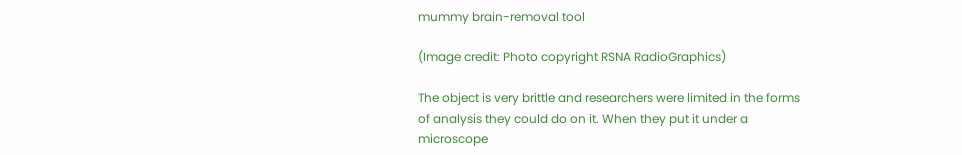mummy brain-removal tool

(Image credit: Photo copyright RSNA RadioGraphics)

The object is very brittle and researchers were limited in the forms of analysis they could do on it. When they put it under a microscope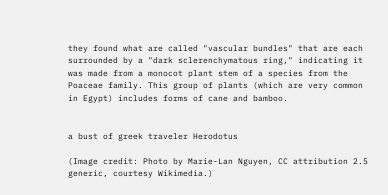they found what are called "vascular bundles" that are each surrounded by a "dark sclerenchymatous ring," indicating it was made from a monocot plant stem of a species from the Poaceae family. This group of plants (which are very common in Egypt) includes forms of cane and bamboo.


a bust of greek traveler Herodotus

(Image credit: Photo by Marie-Lan Nguyen, CC attribution 2.5 generic, courtesy Wikimedia.)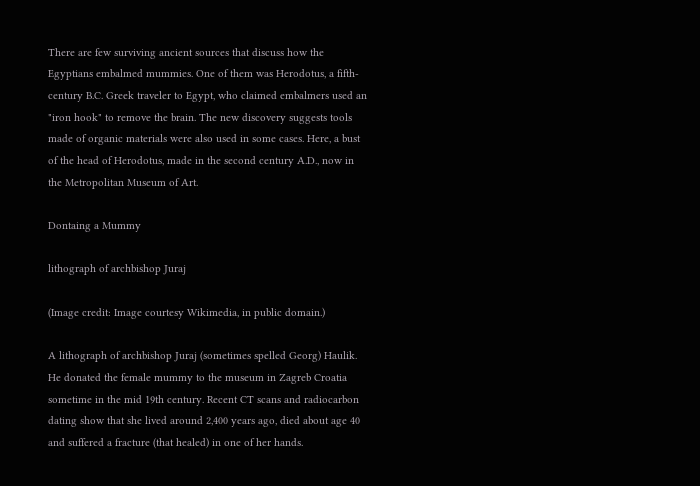There are few surviving ancient sources that discuss how the Egyptians embalmed mummies. One of them was Herodotus, a fifth-century B.C. Greek traveler to Egypt, who claimed embalmers used an "iron hook" to remove the brain. The new discovery suggests tools made of organic materials were also used in some cases. Here, a bust of the head of Herodotus, made in the second century A.D., now in the Metropolitan Museum of Art.

Dontaing a Mummy

lithograph of archbishop Juraj

(Image credit: Image courtesy Wikimedia, in public domain.)

A lithograph of archbishop Juraj (sometimes spelled Georg) Haulik. He donated the female mummy to the museum in Zagreb Croatia sometime in the mid 19th century. Recent CT scans and radiocarbon dating show that she lived around 2,400 years ago, died about age 40 and suffered a fracture (that healed) in one of her hands.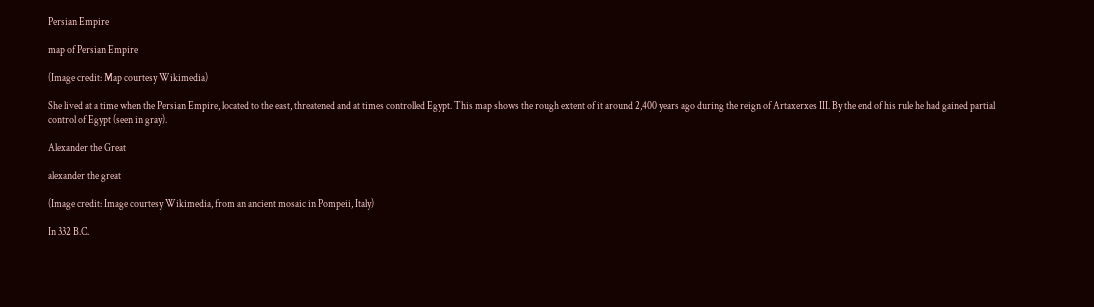Persian Empire

map of Persian Empire

(Image credit: Map courtesy Wikimedia)

She lived at a time when the Persian Empire, located to the east, threatened and at times controlled Egypt. This map shows the rough extent of it around 2,400 years ago during the reign of Artaxerxes III. By the end of his rule he had gained partial control of Egypt (seen in gray).

Alexander the Great

alexander the great

(Image credit: Image courtesy Wikimedia, from an ancient mosaic in Pompeii, Italy)

In 332 B.C.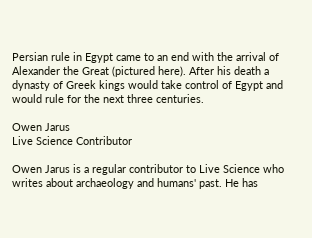Persian rule in Egypt came to an end with the arrival of Alexander the Great (pictured here). After his death a dynasty of Greek kings would take control of Egypt and would rule for the next three centuries.

Owen Jarus
Live Science Contributor

Owen Jarus is a regular contributor to Live Science who writes about archaeology and humans' past. He has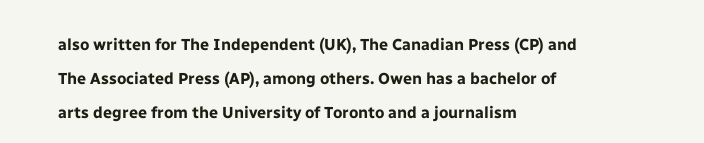also written for The Independent (UK), The Canadian Press (CP) and The Associated Press (AP), among others. Owen has a bachelor of arts degree from the University of Toronto and a journalism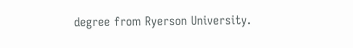degree from Ryerson University.